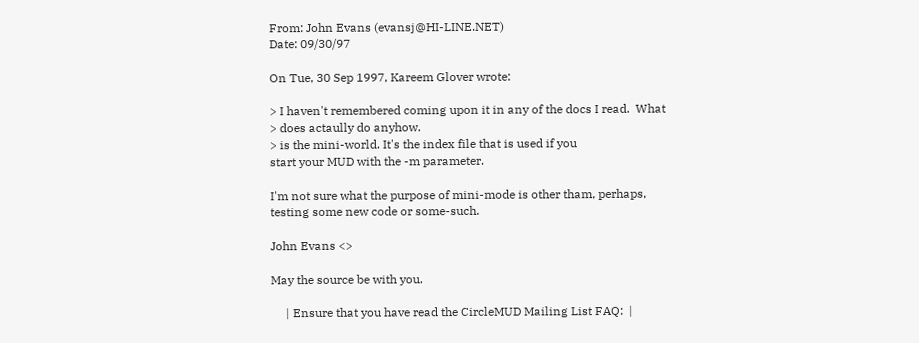From: John Evans (evansj@HI-LINE.NET)
Date: 09/30/97

On Tue, 30 Sep 1997, Kareem Glover wrote:

> I haven't remembered coming upon it in any of the docs I read.  What
> does actaully do anyhow.
> is the mini-world. It's the index file that is used if you
start your MUD with the -m parameter.

I'm not sure what the purpose of mini-mode is other tham, perhaps,
testing some new code or some-such.

John Evans <>

May the source be with you.

     | Ensure that you have read the CircleMUD Mailing List FAQ:  |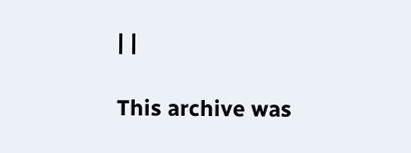| |

This archive was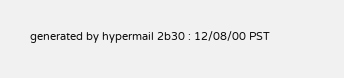generated by hypermail 2b30 : 12/08/00 PST